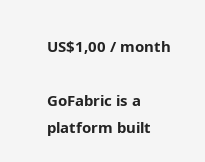US$1,00 / month

GoFabric is a platform built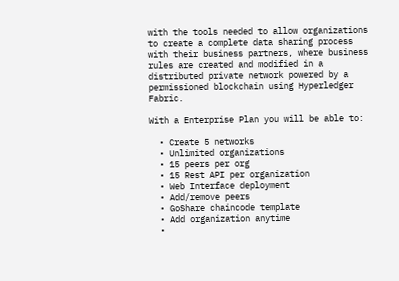with the tools needed to allow organizations to create a complete data sharing process with their business partners, where business rules are created and modified in a distributed private network powered by a permissioned blockchain using Hyperledger Fabric.

With a Enterprise Plan you will be able to:

  • Create 5 networks
  • Unlimited organizations
  • 15 peers per org
  • 15 Rest API per organization
  • Web Interface deployment
  • Add/remove peers
  • GoShare chaincode template
  • Add organization anytime
  •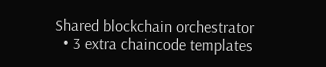Shared blockchain orchestrator
  • 3 extra chaincode templates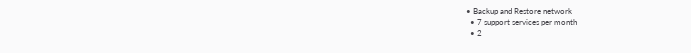• Backup and Restore network
  • 7 support services per month
  • 2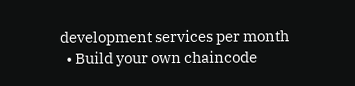development services per month
  • Build your own chaincode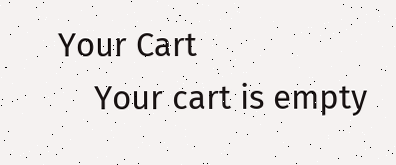Your Cart
    Your cart is empty